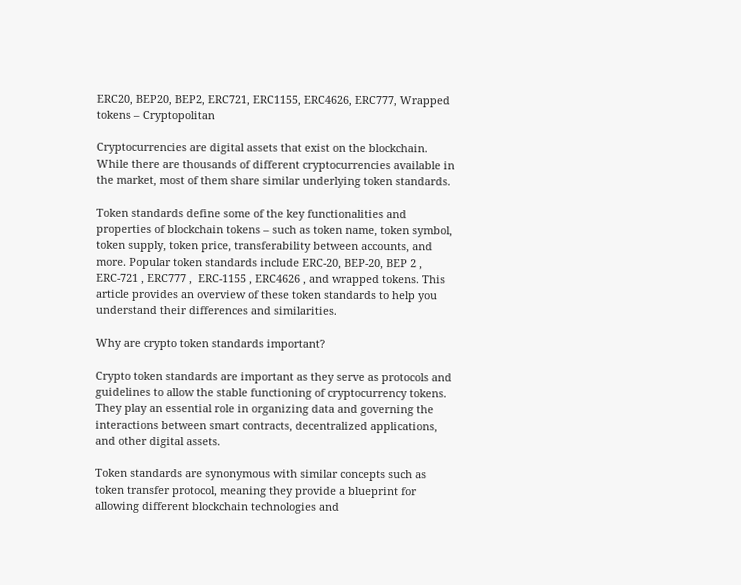ERC20, BEP20, BEP2, ERC721, ERC1155, ERC4626, ERC777, Wrapped tokens – Cryptopolitan

Cryptocurrencies are digital assets that exist on the blockchain. While there are thousands of different cryptocurrencies available in the market, most of them share similar underlying token standards.

Token standards define some of the key functionalities and properties of blockchain tokens – such as token name, token symbol, token supply, token price, transferability between accounts, and more. Popular token standards include ERC-20, BEP-20, BEP 2 , ERC-721 , ERC777 ,  ERC-1155 , ERC4626 , and wrapped tokens. This article provides an overview of these token standards to help you understand their differences and similarities.

Why are crypto token standards important?

Crypto token standards are important as they serve as protocols and guidelines to allow the stable functioning of cryptocurrency tokens. They play an essential role in organizing data and governing the interactions between smart contracts, decentralized applications, and other digital assets.

Token standards are synonymous with similar concepts such as token transfer protocol, meaning they provide a blueprint for allowing different blockchain technologies and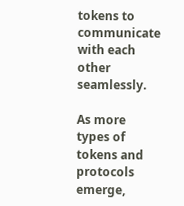tokens to communicate with each other seamlessly.

As more types of tokens and protocols emerge,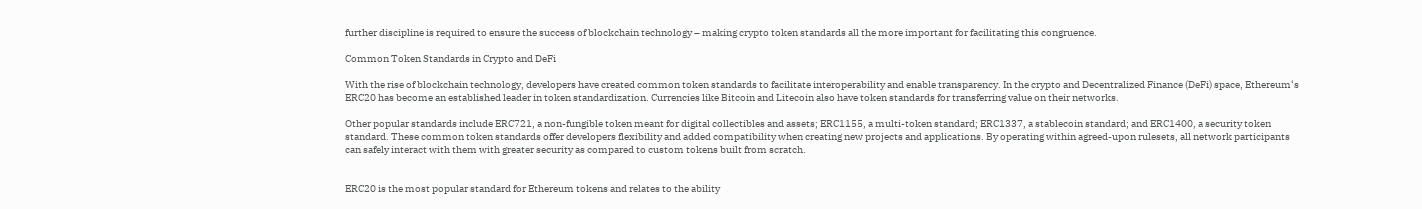further discipline is required to ensure the success of blockchain technology – making crypto token standards all the more important for facilitating this congruence.

Common Token Standards in Crypto and DeFi

With the rise of blockchain technology, developers have created common token standards to facilitate interoperability and enable transparency. In the crypto and Decentralized Finance (DeFi) space, Ethereum‘s ERC20 has become an established leader in token standardization. Currencies like Bitcoin and Litecoin also have token standards for transferring value on their networks.

Other popular standards include ERC721, a non-fungible token meant for digital collectibles and assets; ERC1155, a multi-token standard; ERC1337, a stablecoin standard; and ERC1400, a security token standard. These common token standards offer developers flexibility and added compatibility when creating new projects and applications. By operating within agreed-upon rulesets, all network participants can safely interact with them with greater security as compared to custom tokens built from scratch.


ERC20 is the most popular standard for Ethereum tokens and relates to the ability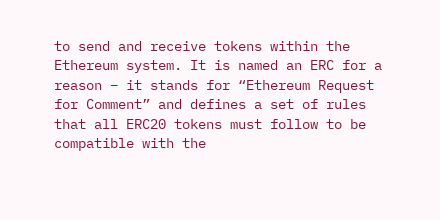to send and receive tokens within the Ethereum system. It is named an ERC for a reason – it stands for “Ethereum Request for Comment” and defines a set of rules that all ERC20 tokens must follow to be compatible with the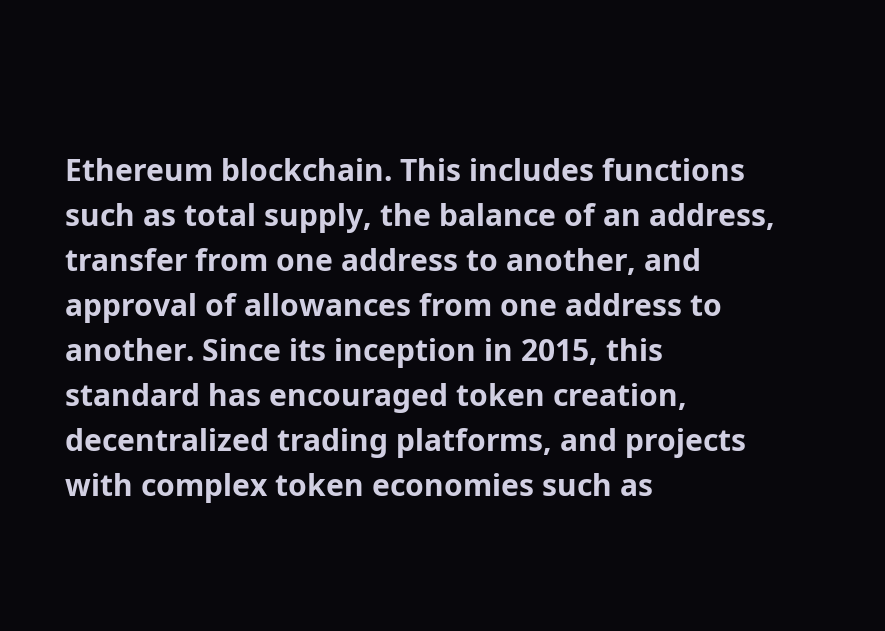Ethereum blockchain. This includes functions such as total supply, the balance of an address, transfer from one address to another, and approval of allowances from one address to another. Since its inception in 2015, this standard has encouraged token creation, decentralized trading platforms, and projects with complex token economies such as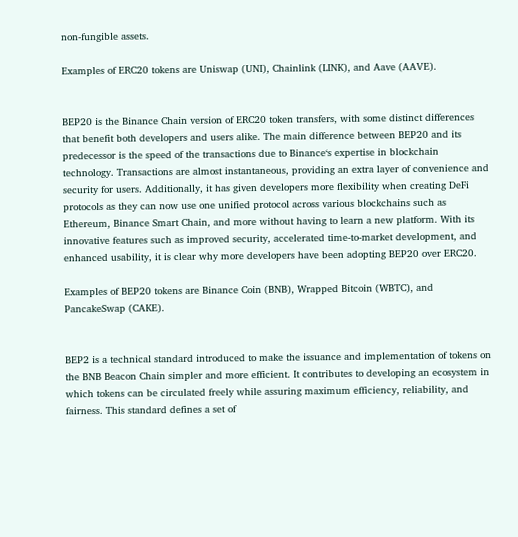non-fungible assets.

Examples of ERC20 tokens are Uniswap (UNI), Chainlink (LINK), and Aave (AAVE).


BEP20 is the Binance Chain version of ERC20 token transfers, with some distinct differences that benefit both developers and users alike. The main difference between BEP20 and its predecessor is the speed of the transactions due to Binance‘s expertise in blockchain technology. Transactions are almost instantaneous, providing an extra layer of convenience and security for users. Additionally, it has given developers more flexibility when creating DeFi protocols as they can now use one unified protocol across various blockchains such as Ethereum, Binance Smart Chain, and more without having to learn a new platform. With its innovative features such as improved security, accelerated time-to-market development, and enhanced usability, it is clear why more developers have been adopting BEP20 over ERC20.

Examples of BEP20 tokens are Binance Coin (BNB), Wrapped Bitcoin (WBTC), and PancakeSwap (CAKE).


BEP2 is a technical standard introduced to make the issuance and implementation of tokens on the BNB Beacon Chain simpler and more efficient. It contributes to developing an ecosystem in which tokens can be circulated freely while assuring maximum efficiency, reliability, and fairness. This standard defines a set of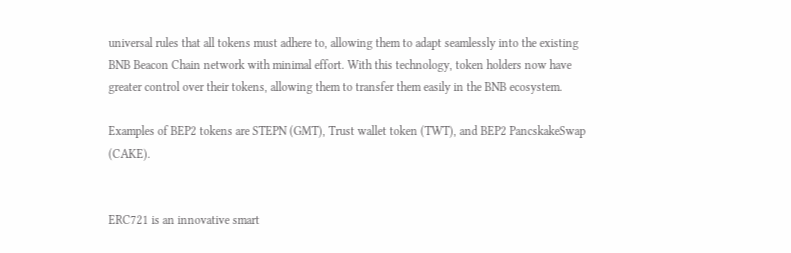universal rules that all tokens must adhere to, allowing them to adapt seamlessly into the existing BNB Beacon Chain network with minimal effort. With this technology, token holders now have greater control over their tokens, allowing them to transfer them easily in the BNB ecosystem.

Examples of BEP2 tokens are STEPN (GMT), Trust wallet token (TWT), and BEP2 PancskakeSwap (CAKE).


ERC721 is an innovative smart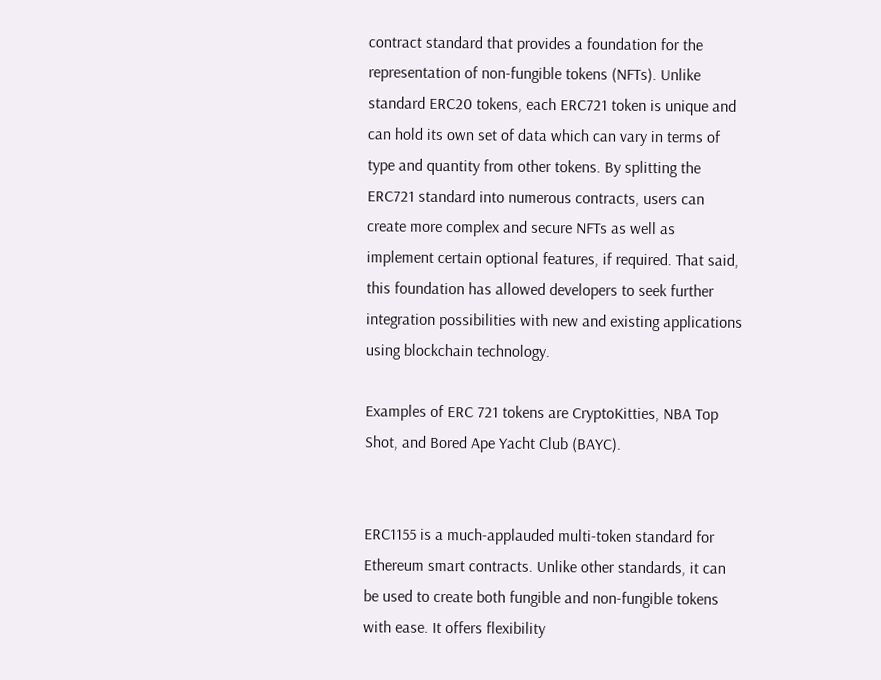contract standard that provides a foundation for the representation of non-fungible tokens (NFTs). Unlike standard ERC20 tokens, each ERC721 token is unique and can hold its own set of data which can vary in terms of type and quantity from other tokens. By splitting the ERC721 standard into numerous contracts, users can create more complex and secure NFTs as well as implement certain optional features, if required. That said, this foundation has allowed developers to seek further integration possibilities with new and existing applications using blockchain technology.

Examples of ERC 721 tokens are CryptoKitties, NBA Top Shot, and Bored Ape Yacht Club (BAYC).


ERC1155 is a much-applauded multi-token standard for Ethereum smart contracts. Unlike other standards, it can be used to create both fungible and non-fungible tokens with ease. It offers flexibility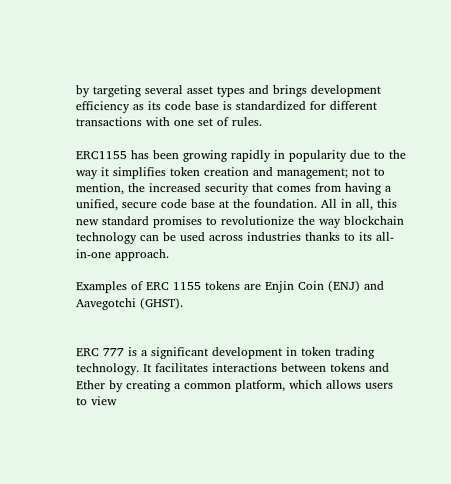by targeting several asset types and brings development efficiency as its code base is standardized for different transactions with one set of rules.

ERC1155 has been growing rapidly in popularity due to the way it simplifies token creation and management; not to mention, the increased security that comes from having a unified, secure code base at the foundation. All in all, this new standard promises to revolutionize the way blockchain technology can be used across industries thanks to its all-in-one approach.

Examples of ERC 1155 tokens are Enjin Coin (ENJ) and Aavegotchi (GHST).


ERC 777 is a significant development in token trading technology. It facilitates interactions between tokens and Ether by creating a common platform, which allows users to view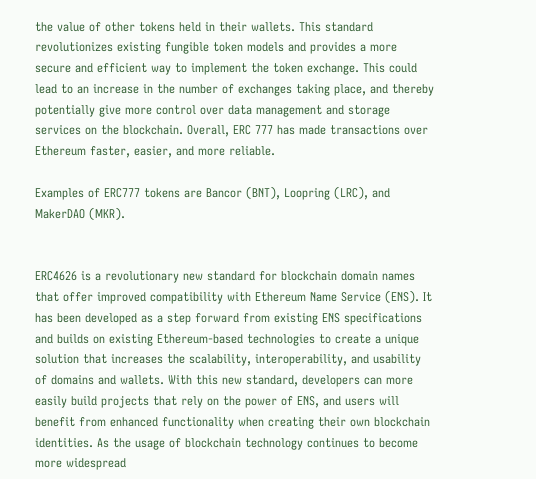the value of other tokens held in their wallets. This standard revolutionizes existing fungible token models and provides a more secure and efficient way to implement the token exchange. This could lead to an increase in the number of exchanges taking place, and thereby potentially give more control over data management and storage services on the blockchain. Overall, ERC 777 has made transactions over Ethereum faster, easier, and more reliable.

Examples of ERC777 tokens are Bancor (BNT), Loopring (LRC), and MakerDAO (MKR).


ERC4626 is a revolutionary new standard for blockchain domain names that offer improved compatibility with Ethereum Name Service (ENS). It has been developed as a step forward from existing ENS specifications and builds on existing Ethereum-based technologies to create a unique solution that increases the scalability, interoperability, and usability of domains and wallets. With this new standard, developers can more easily build projects that rely on the power of ENS, and users will benefit from enhanced functionality when creating their own blockchain identities. As the usage of blockchain technology continues to become more widespread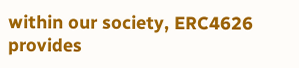within our society, ERC4626 provides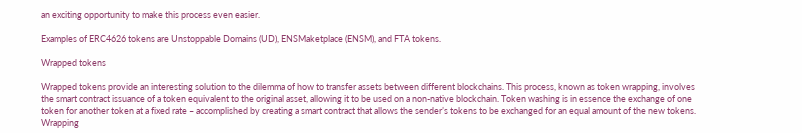an exciting opportunity to make this process even easier.

Examples of ERC4626 tokens are Unstoppable Domains (UD), ENSMaketplace (ENSM), and FTA tokens.

Wrapped tokens

Wrapped tokens provide an interesting solution to the dilemma of how to transfer assets between different blockchains. This process, known as token wrapping, involves the smart contract issuance of a token equivalent to the original asset, allowing it to be used on a non-native blockchain. Token washing is in essence the exchange of one token for another token at a fixed rate – accomplished by creating a smart contract that allows the sender’s tokens to be exchanged for an equal amount of the new tokens. Wrapping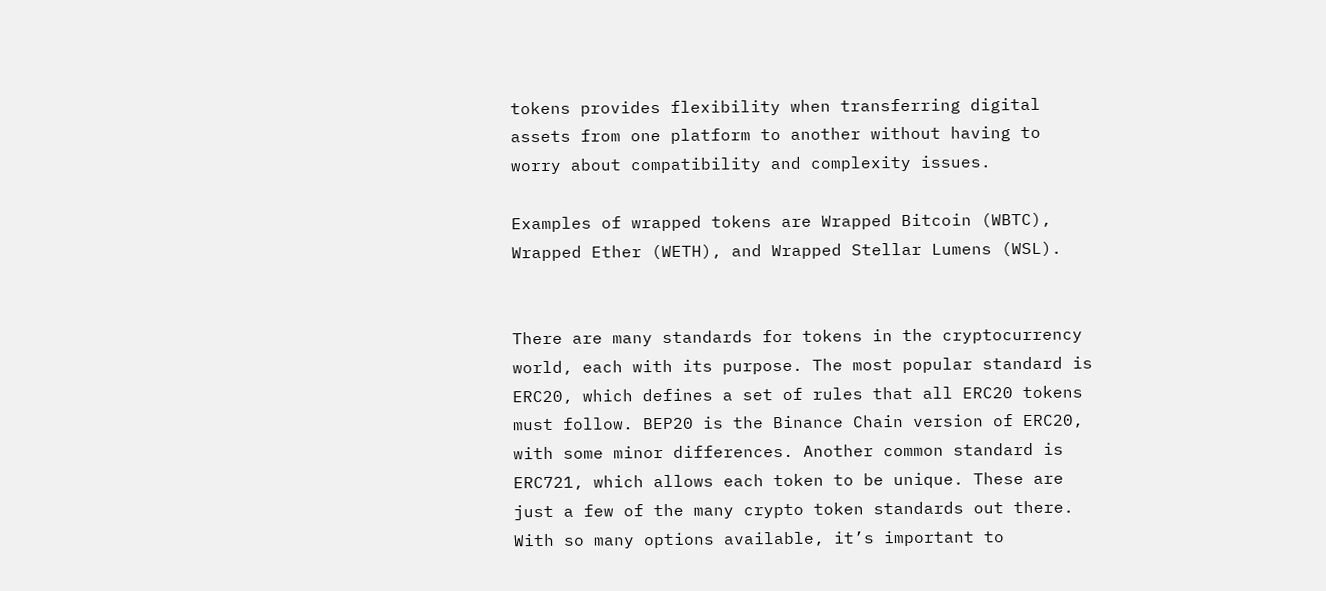tokens provides flexibility when transferring digital assets from one platform to another without having to worry about compatibility and complexity issues.

Examples of wrapped tokens are Wrapped Bitcoin (WBTC), Wrapped Ether (WETH), and Wrapped Stellar Lumens (WSL).


There are many standards for tokens in the cryptocurrency world, each with its purpose. The most popular standard is ERC20, which defines a set of rules that all ERC20 tokens must follow. BEP20 is the Binance Chain version of ERC20, with some minor differences. Another common standard is ERC721, which allows each token to be unique. These are just a few of the many crypto token standards out there. With so many options available, it’s important to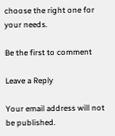choose the right one for your needs.

Be the first to comment

Leave a Reply

Your email address will not be published.